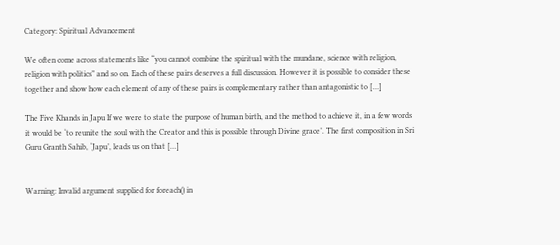Category: Spiritual Advancement

We often come across statements like “you cannot combine the spiritual with the mundane, science with religion, religion with politics” and so on. Each of these pairs deserves a full discussion. However it is possible to consider these together and show how each element of any of these pairs is complementary rather than antagonistic to […]

The Five Khands in Japu If we were to state the purpose of human birth, and the method to achieve it, in a few words it would be ‘to reunite the soul with the Creator and this is possible through Divine grace’. The first composition in Sri Guru Granth Sahib, ‘Japu’, leads us on that […]


Warning: Invalid argument supplied for foreach() in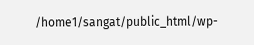/home1/sangat/public_html/wp-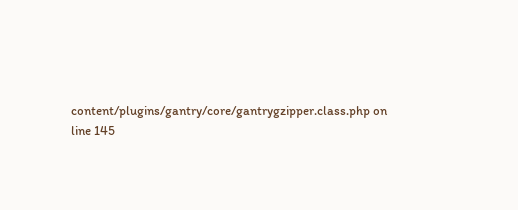content/plugins/gantry/core/gantrygzipper.class.php on line 145